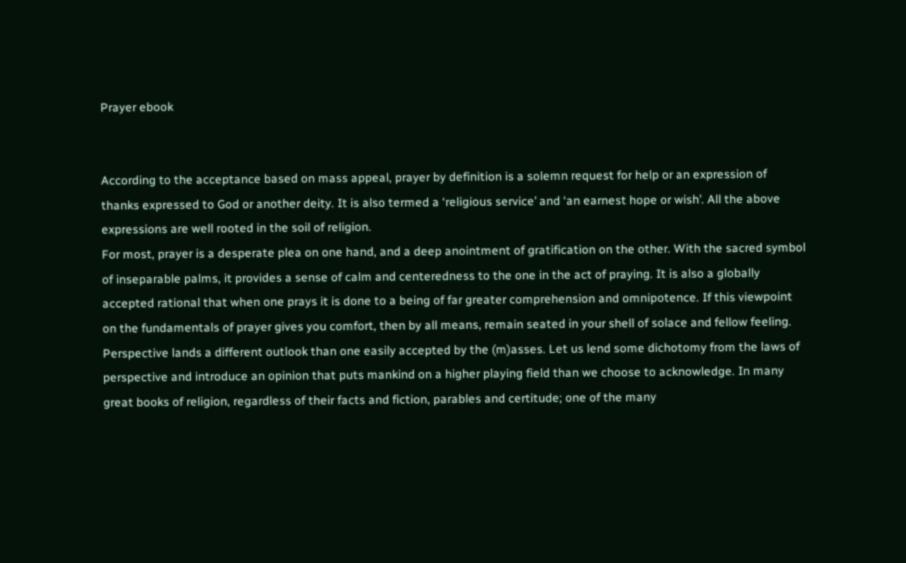Prayer ebook


According to the acceptance based on mass appeal, prayer by definition is a solemn request for help or an expression of thanks expressed to God or another deity. It is also termed a ‘religious service’ and ‘an earnest hope or wish’. All the above expressions are well rooted in the soil of religion.
For most, prayer is a desperate plea on one hand, and a deep anointment of gratification on the other. With the sacred symbol of inseparable palms, it provides a sense of calm and centeredness to the one in the act of praying. It is also a globally accepted rational that when one prays it is done to a being of far greater comprehension and omnipotence. If this viewpoint on the fundamentals of prayer gives you comfort, then by all means, remain seated in your shell of solace and fellow feeling.
Perspective lands a different outlook than one easily accepted by the (m)asses. Let us lend some dichotomy from the laws of perspective and introduce an opinion that puts mankind on a higher playing field than we choose to acknowledge. In many great books of religion, regardless of their facts and fiction, parables and certitude; one of the many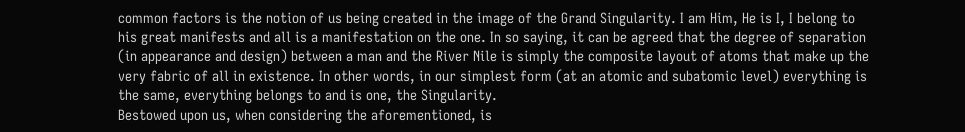common factors is the notion of us being created in the image of the Grand Singularity. I am Him, He is I, I belong to his great manifests and all is a manifestation on the one. In so saying, it can be agreed that the degree of separation (in appearance and design) between a man and the River Nile is simply the composite layout of atoms that make up the very fabric of all in existence. In other words, in our simplest form (at an atomic and subatomic level) everything is the same, everything belongs to and is one, the Singularity.
Bestowed upon us, when considering the aforementioned, is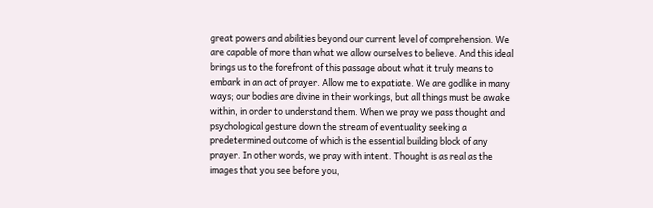great powers and abilities beyond our current level of comprehension. We are capable of more than what we allow ourselves to believe. And this ideal brings us to the forefront of this passage about what it truly means to embark in an act of prayer. Allow me to expatiate. We are godlike in many ways; our bodies are divine in their workings, but all things must be awake within, in order to understand them. When we pray we pass thought and psychological gesture down the stream of eventuality seeking a predetermined outcome of which is the essential building block of any prayer. In other words, we pray with intent. Thought is as real as the images that you see before you,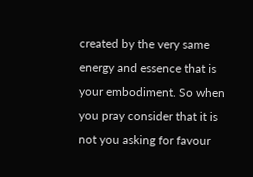created by the very same energy and essence that is your embodiment. So when you pray consider that it is not you asking for favour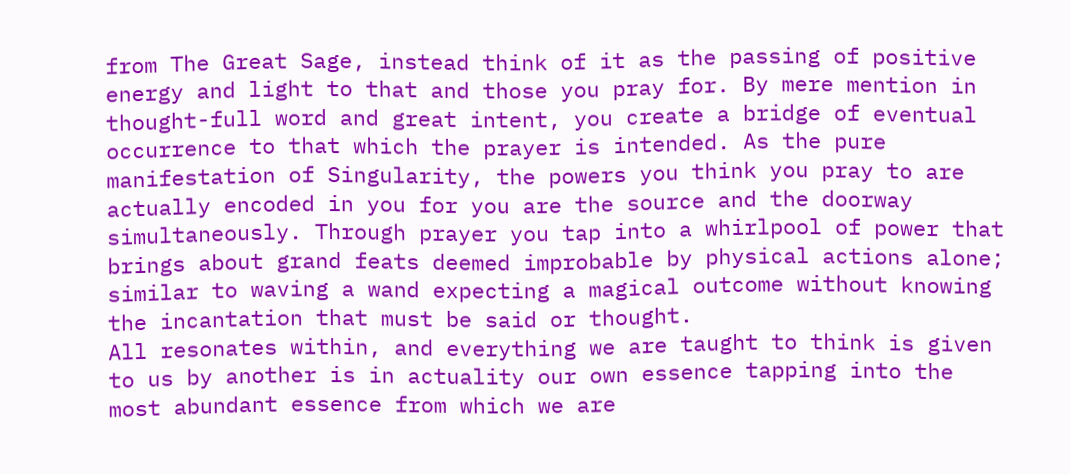from The Great Sage, instead think of it as the passing of positive energy and light to that and those you pray for. By mere mention in thought-full word and great intent, you create a bridge of eventual occurrence to that which the prayer is intended. As the pure manifestation of Singularity, the powers you think you pray to are actually encoded in you for you are the source and the doorway simultaneously. Through prayer you tap into a whirlpool of power that brings about grand feats deemed improbable by physical actions alone; similar to waving a wand expecting a magical outcome without knowing the incantation that must be said or thought.
All resonates within, and everything we are taught to think is given to us by another is in actuality our own essence tapping into the most abundant essence from which we are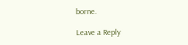borne.

Leave a Reply